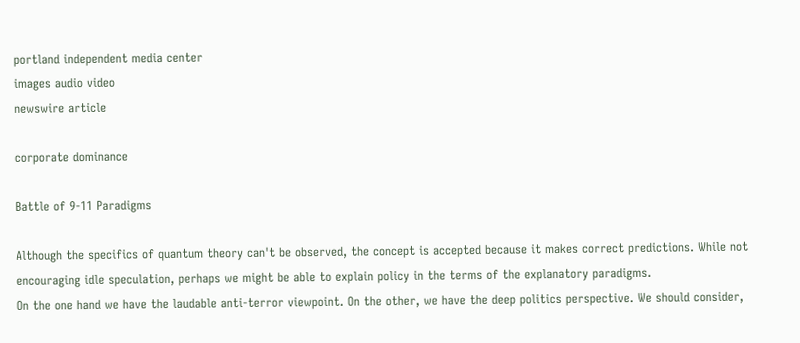portland independent media center
images audio video
newswire article

corporate dominance

Battle of 9-11 Paradigms

Although the specifics of quantum theory can't be observed, the concept is accepted because it makes correct predictions. While not encouraging idle speculation, perhaps we might be able to explain policy in the terms of the explanatory paradigms.
On the one hand we have the laudable anti-terror viewpoint. On the other, we have the deep politics perspective. We should consider,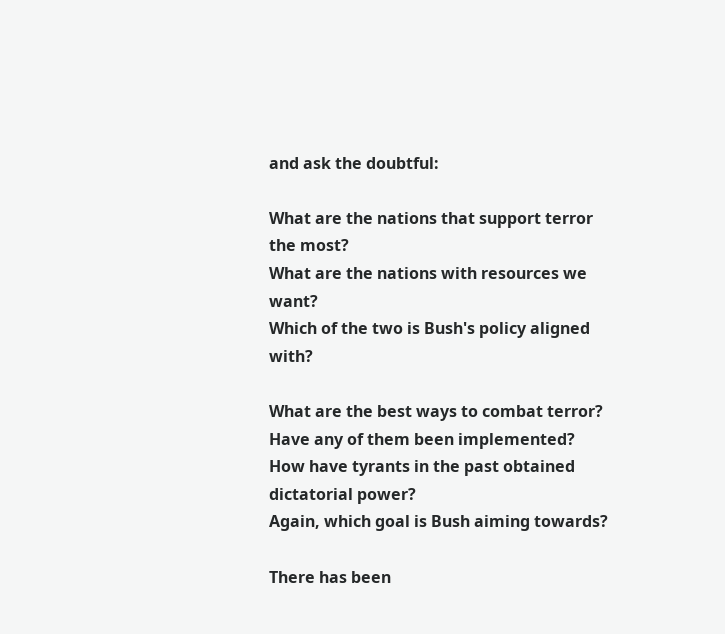and ask the doubtful:

What are the nations that support terror the most?
What are the nations with resources we want?
Which of the two is Bush's policy aligned with?

What are the best ways to combat terror? Have any of them been implemented?
How have tyrants in the past obtained dictatorial power?
Again, which goal is Bush aiming towards?

There has been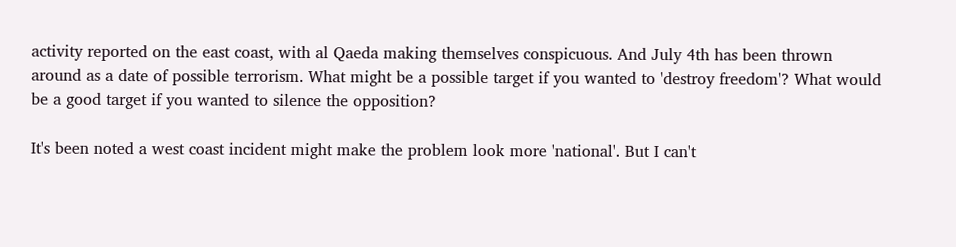activity reported on the east coast, with al Qaeda making themselves conspicuous. And July 4th has been thrown around as a date of possible terrorism. What might be a possible target if you wanted to 'destroy freedom'? What would be a good target if you wanted to silence the opposition?

It's been noted a west coast incident might make the problem look more 'national'. But I can't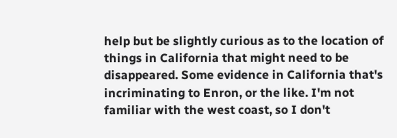help but be slightly curious as to the location of things in California that might need to be disappeared. Some evidence in California that's incriminating to Enron, or the like. I'm not familiar with the west coast, so I don't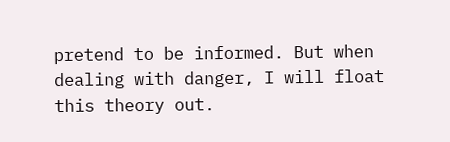pretend to be informed. But when dealing with danger, I will float this theory out.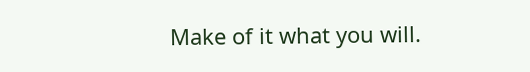Make of it what you will.